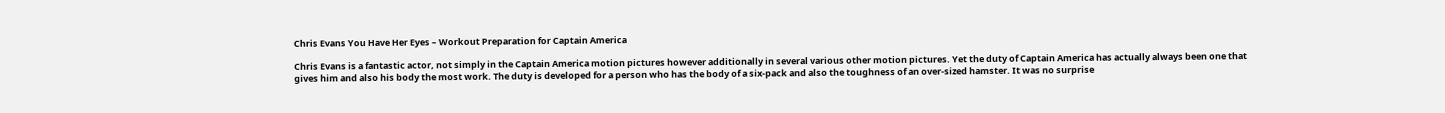Chris Evans You Have Her Eyes – Workout Preparation for Captain America

Chris Evans is a fantastic actor, not simply in the Captain America motion pictures however additionally in several various other motion pictures. Yet the duty of Captain America has actually always been one that gives him and also his body the most work. The duty is developed for a person who has the body of a six-pack and also the toughness of an over-sized hamster. It was no surprise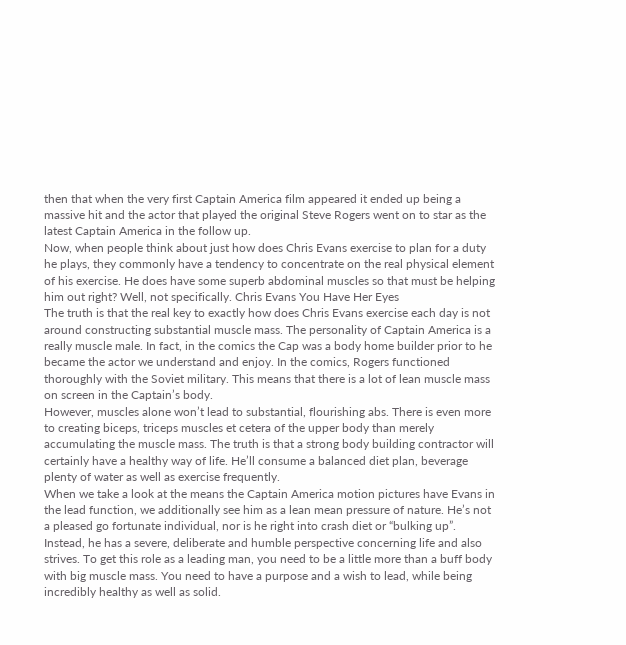then that when the very first Captain America film appeared it ended up being a massive hit and the actor that played the original Steve Rogers went on to star as the latest Captain America in the follow up.
Now, when people think about just how does Chris Evans exercise to plan for a duty he plays, they commonly have a tendency to concentrate on the real physical element of his exercise. He does have some superb abdominal muscles so that must be helping him out right? Well, not specifically. Chris Evans You Have Her Eyes
The truth is that the real key to exactly how does Chris Evans exercise each day is not around constructing substantial muscle mass. The personality of Captain America is a really muscle male. In fact, in the comics the Cap was a body home builder prior to he became the actor we understand and enjoy. In the comics, Rogers functioned thoroughly with the Soviet military. This means that there is a lot of lean muscle mass on screen in the Captain’s body.
However, muscles alone won’t lead to substantial, flourishing abs. There is even more to creating biceps, triceps muscles et cetera of the upper body than merely accumulating the muscle mass. The truth is that a strong body building contractor will certainly have a healthy way of life. He’ll consume a balanced diet plan, beverage plenty of water as well as exercise frequently.
When we take a look at the means the Captain America motion pictures have Evans in the lead function, we additionally see him as a lean mean pressure of nature. He’s not a pleased go fortunate individual, nor is he right into crash diet or “bulking up”. Instead, he has a severe, deliberate and humble perspective concerning life and also strives. To get this role as a leading man, you need to be a little more than a buff body with big muscle mass. You need to have a purpose and a wish to lead, while being incredibly healthy as well as solid.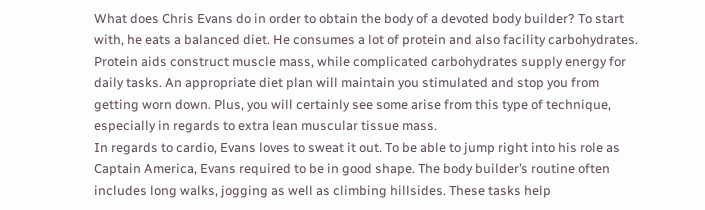What does Chris Evans do in order to obtain the body of a devoted body builder? To start with, he eats a balanced diet. He consumes a lot of protein and also facility carbohydrates. Protein aids construct muscle mass, while complicated carbohydrates supply energy for daily tasks. An appropriate diet plan will maintain you stimulated and stop you from getting worn down. Plus, you will certainly see some arise from this type of technique, especially in regards to extra lean muscular tissue mass.
In regards to cardio, Evans loves to sweat it out. To be able to jump right into his role as Captain America, Evans required to be in good shape. The body builder’s routine often includes long walks, jogging as well as climbing hillsides. These tasks help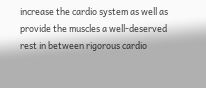increase the cardio system as well as provide the muscles a well-deserved rest in between rigorous cardio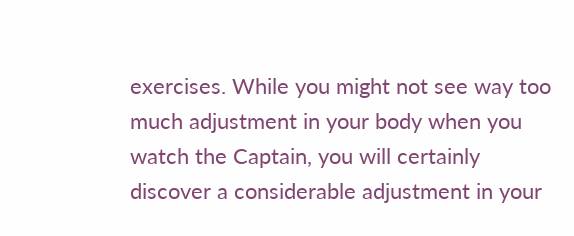exercises. While you might not see way too much adjustment in your body when you watch the Captain, you will certainly discover a considerable adjustment in your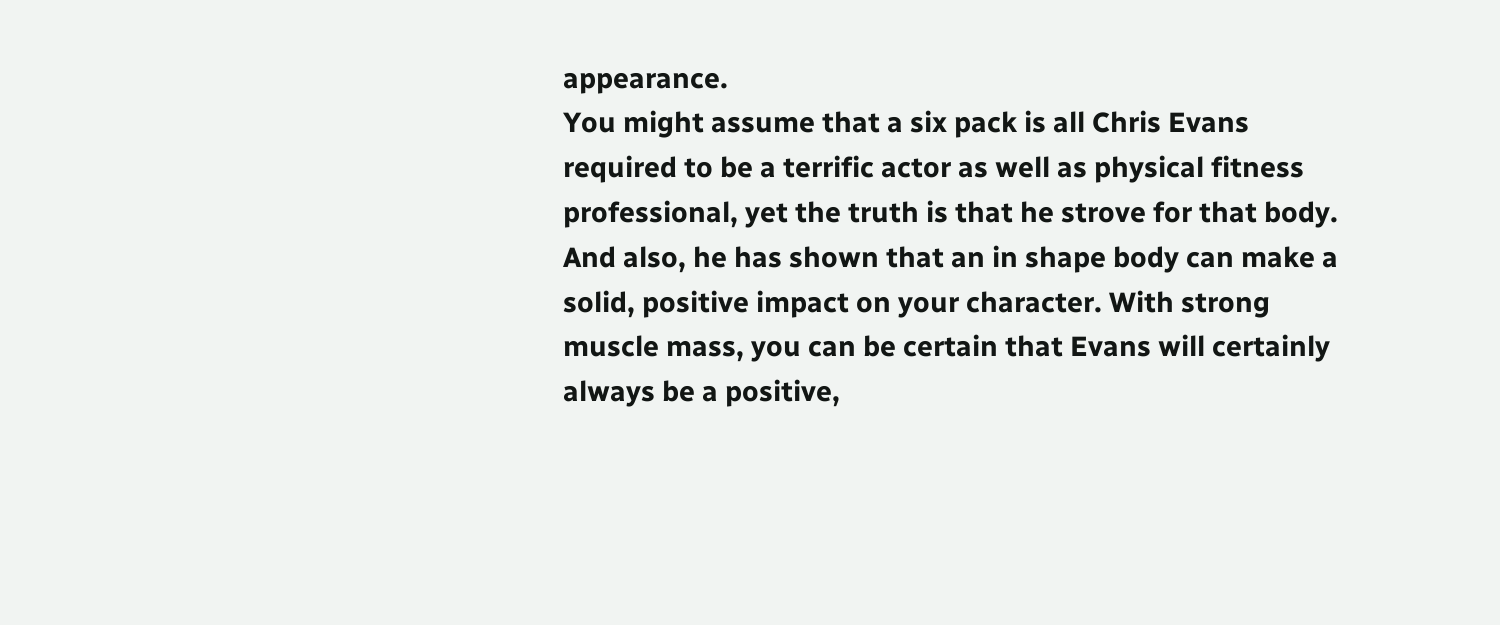appearance.
You might assume that a six pack is all Chris Evans required to be a terrific actor as well as physical fitness professional, yet the truth is that he strove for that body. And also, he has shown that an in shape body can make a solid, positive impact on your character. With strong muscle mass, you can be certain that Evans will certainly always be a positive,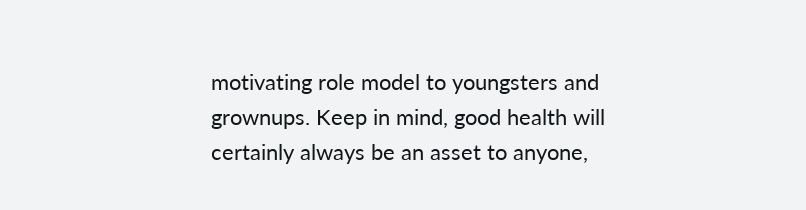motivating role model to youngsters and grownups. Keep in mind, good health will certainly always be an asset to anyone,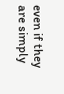even if they are simply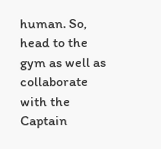human. So, head to the gym as well as collaborate with the Captain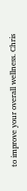to improve your overall wellness. Chris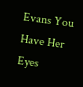Evans You Have Her Eyes